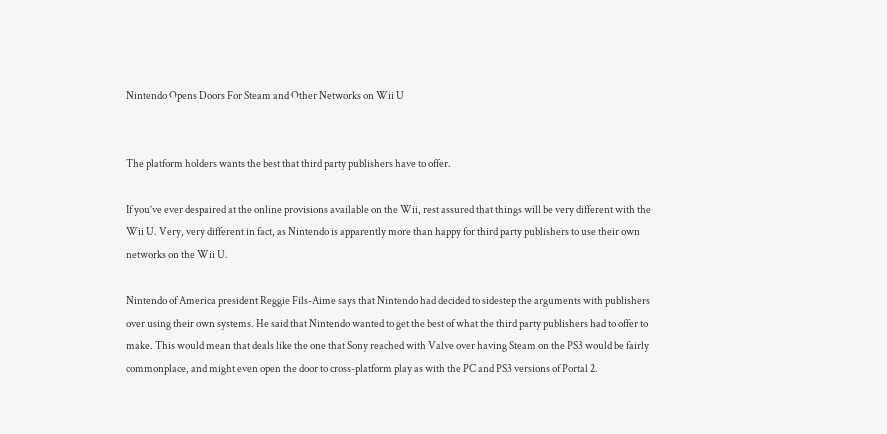Nintendo Opens Doors For Steam and Other Networks on Wii U


The platform holders wants the best that third party publishers have to offer.

If you’ve ever despaired at the online provisions available on the Wii, rest assured that things will be very different with the Wii U. Very, very different in fact, as Nintendo is apparently more than happy for third party publishers to use their own networks on the Wii U.

Nintendo of America president Reggie Fils-Aime says that Nintendo had decided to sidestep the arguments with publishers over using their own systems. He said that Nintendo wanted to get the best of what the third party publishers had to offer to make. This would mean that deals like the one that Sony reached with Valve over having Steam on the PS3 would be fairly commonplace, and might even open the door to cross-platform play as with the PC and PS3 versions of Portal 2.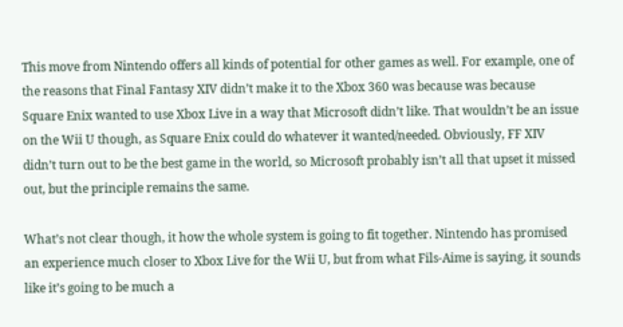This move from Nintendo offers all kinds of potential for other games as well. For example, one of the reasons that Final Fantasy XIV didn’t make it to the Xbox 360 was because was because Square Enix wanted to use Xbox Live in a way that Microsoft didn’t like. That wouldn’t be an issue on the Wii U though, as Square Enix could do whatever it wanted/needed. Obviously, FF XIV didn’t turn out to be the best game in the world, so Microsoft probably isn’t all that upset it missed out, but the principle remains the same.

What’s not clear though, it how the whole system is going to fit together. Nintendo has promised an experience much closer to Xbox Live for the Wii U, but from what Fils-Aime is saying, it sounds like it’s going to be much a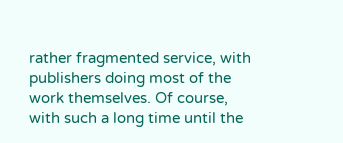rather fragmented service, with publishers doing most of the work themselves. Of course, with such a long time until the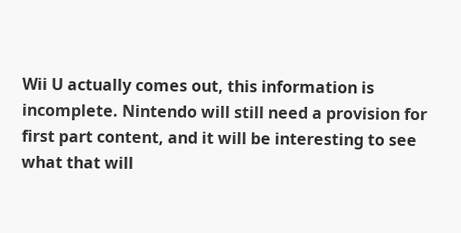Wii U actually comes out, this information is incomplete. Nintendo will still need a provision for first part content, and it will be interesting to see what that will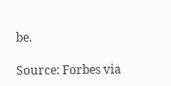be.

Source: Forbes via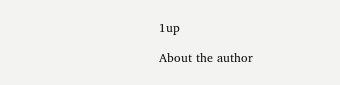1up

About the author